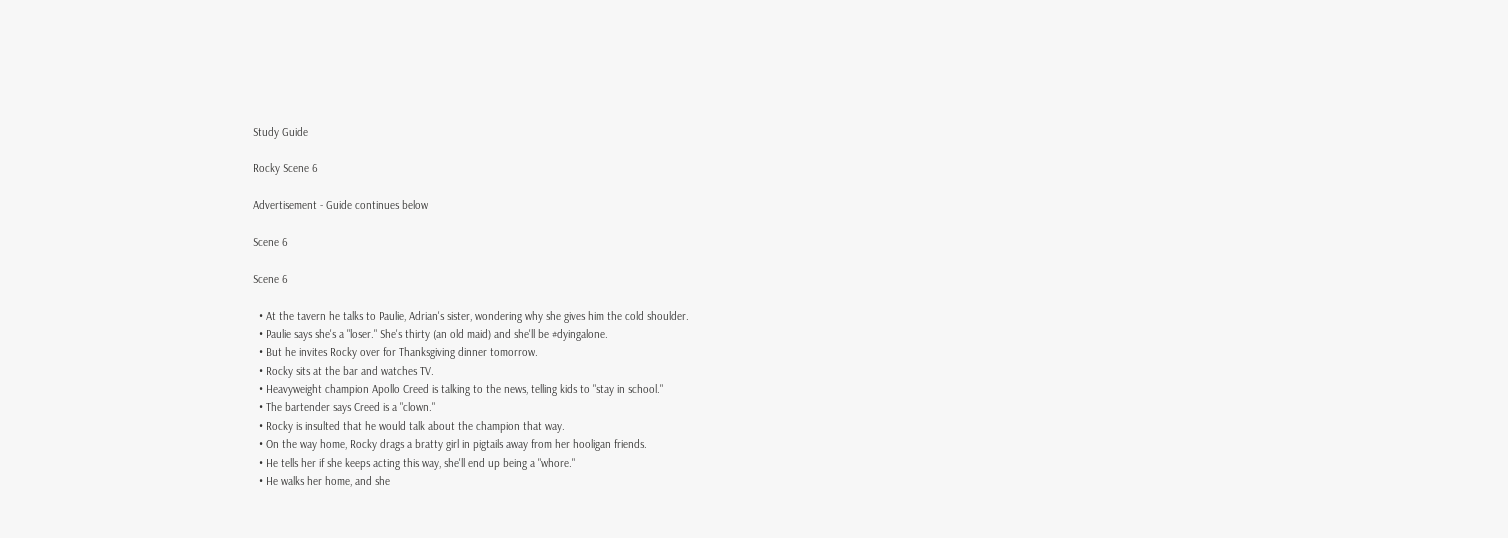Study Guide

Rocky Scene 6

Advertisement - Guide continues below

Scene 6

Scene 6

  • At the tavern he talks to Paulie, Adrian's sister, wondering why she gives him the cold shoulder.
  • Paulie says she's a "loser." She's thirty (an old maid) and she'll be #dyingalone.
  • But he invites Rocky over for Thanksgiving dinner tomorrow.
  • Rocky sits at the bar and watches TV.
  • Heavyweight champion Apollo Creed is talking to the news, telling kids to "stay in school."
  • The bartender says Creed is a "clown."
  • Rocky is insulted that he would talk about the champion that way.
  • On the way home, Rocky drags a bratty girl in pigtails away from her hooligan friends.
  • He tells her if she keeps acting this way, she'll end up being a "whore."
  • He walks her home, and she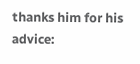thanks him for his advice: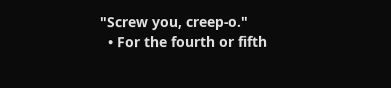"Screw you, creep-o."
  • For the fourth or fifth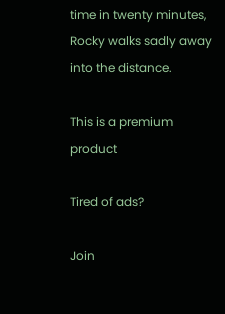time in twenty minutes, Rocky walks sadly away into the distance.

This is a premium product

Tired of ads?

Join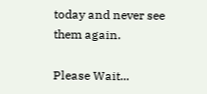today and never see them again.

Please Wait...